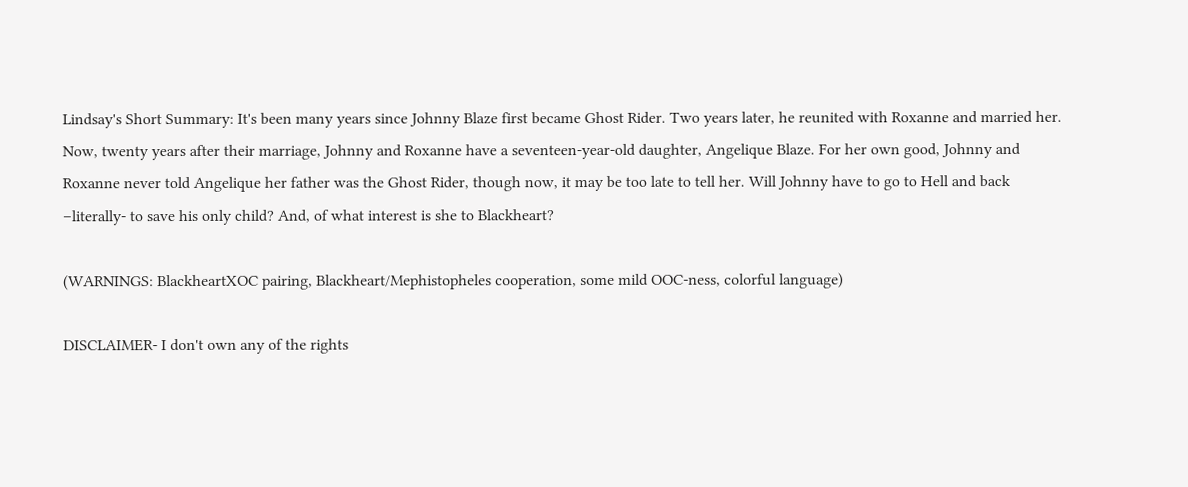Lindsay's Short Summary: It's been many years since Johnny Blaze first became Ghost Rider. Two years later, he reunited with Roxanne and married her. Now, twenty years after their marriage, Johnny and Roxanne have a seventeen-year-old daughter, Angelique Blaze. For her own good, Johnny and Roxanne never told Angelique her father was the Ghost Rider, though now, it may be too late to tell her. Will Johnny have to go to Hell and back –literally- to save his only child? And, of what interest is she to Blackheart?

(WARNINGS: BlackheartXOC pairing, Blackheart/Mephistopheles cooperation, some mild OOC-ness, colorful language)

DISCLAIMER- I don't own any of the rights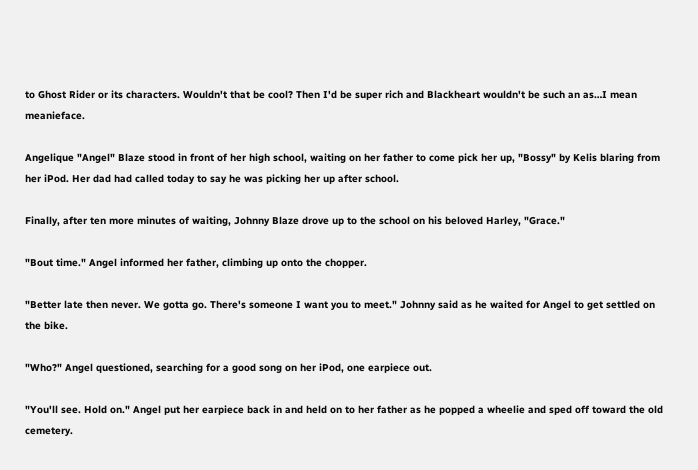to Ghost Rider or its characters. Wouldn't that be cool? Then I'd be super rich and Blackheart wouldn't be such an as…I mean meanieface.

Angelique "Angel" Blaze stood in front of her high school, waiting on her father to come pick her up, "Bossy" by Kelis blaring from her iPod. Her dad had called today to say he was picking her up after school.

Finally, after ten more minutes of waiting, Johnny Blaze drove up to the school on his beloved Harley, "Grace."

"Bout time." Angel informed her father, climbing up onto the chopper.

"Better late then never. We gotta go. There's someone I want you to meet." Johnny said as he waited for Angel to get settled on the bike.

"Who?" Angel questioned, searching for a good song on her iPod, one earpiece out.

"You'll see. Hold on." Angel put her earpiece back in and held on to her father as he popped a wheelie and sped off toward the old cemetery.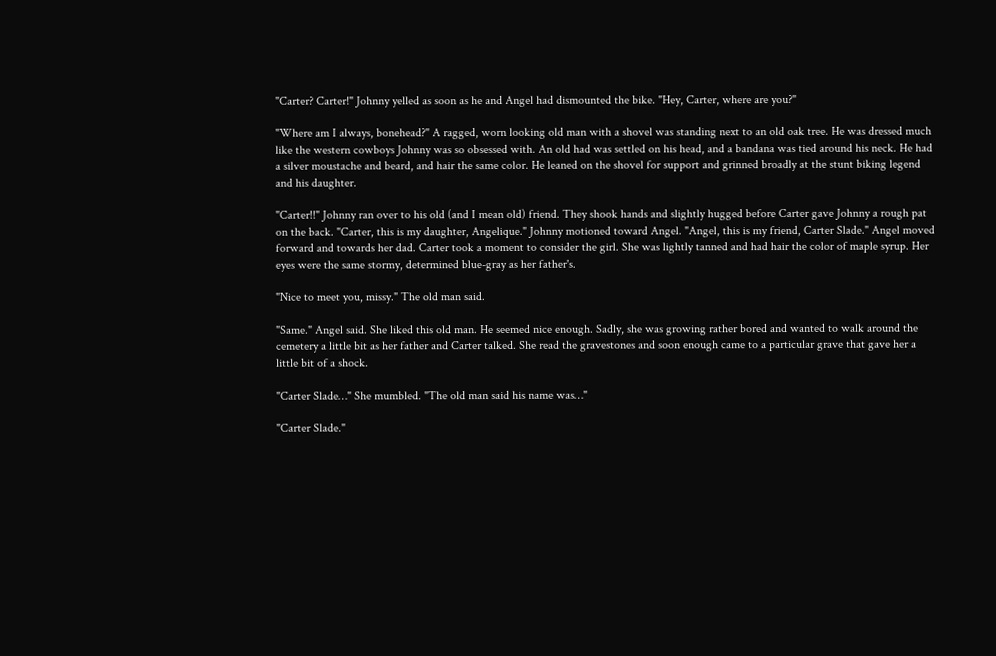"Carter? Carter!" Johnny yelled as soon as he and Angel had dismounted the bike. "Hey, Carter, where are you?"

"Where am I always, bonehead?" A ragged, worn looking old man with a shovel was standing next to an old oak tree. He was dressed much like the western cowboys Johnny was so obsessed with. An old had was settled on his head, and a bandana was tied around his neck. He had a silver moustache and beard, and hair the same color. He leaned on the shovel for support and grinned broadly at the stunt biking legend and his daughter.

"Carter!!" Johnny ran over to his old (and I mean old) friend. They shook hands and slightly hugged before Carter gave Johnny a rough pat on the back. "Carter, this is my daughter, Angelique." Johnny motioned toward Angel. "Angel, this is my friend, Carter Slade." Angel moved forward and towards her dad. Carter took a moment to consider the girl. She was lightly tanned and had hair the color of maple syrup. Her eyes were the same stormy, determined blue-gray as her father's.

"Nice to meet you, missy." The old man said.

"Same." Angel said. She liked this old man. He seemed nice enough. Sadly, she was growing rather bored and wanted to walk around the cemetery a little bit as her father and Carter talked. She read the gravestones and soon enough came to a particular grave that gave her a little bit of a shock.

"Carter Slade…" She mumbled. "The old man said his name was…"

"Carter Slade."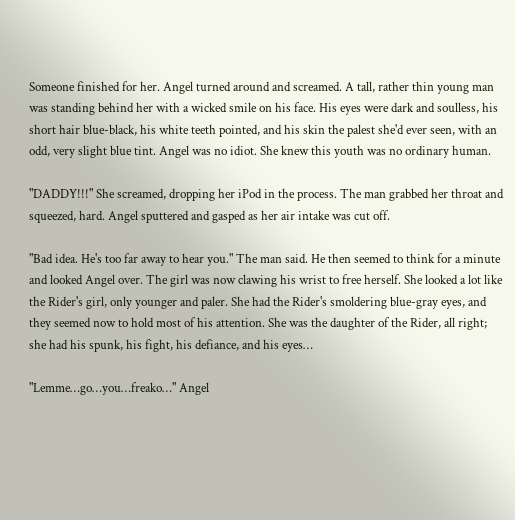Someone finished for her. Angel turned around and screamed. A tall, rather thin young man was standing behind her with a wicked smile on his face. His eyes were dark and soulless, his short hair blue-black, his white teeth pointed, and his skin the palest she'd ever seen, with an odd, very slight blue tint. Angel was no idiot. She knew this youth was no ordinary human.

"DADDY!!!" She screamed, dropping her iPod in the process. The man grabbed her throat and squeezed, hard. Angel sputtered and gasped as her air intake was cut off.

"Bad idea. He's too far away to hear you." The man said. He then seemed to think for a minute and looked Angel over. The girl was now clawing his wrist to free herself. She looked a lot like the Rider's girl, only younger and paler. She had the Rider's smoldering blue-gray eyes, and they seemed now to hold most of his attention. She was the daughter of the Rider, all right; she had his spunk, his fight, his defiance, and his eyes…

"Lemme…go…you…freako…" Angel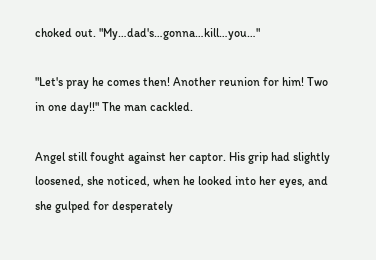choked out. "My…dad's…gonna…kill…you…"

"Let's pray he comes then! Another reunion for him! Two in one day!!" The man cackled.

Angel still fought against her captor. His grip had slightly loosened, she noticed, when he looked into her eyes, and she gulped for desperately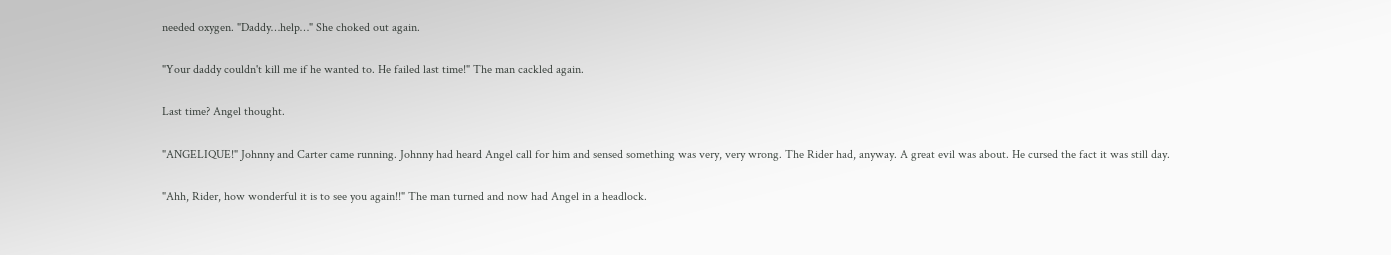needed oxygen. "Daddy…help…" She choked out again.

"Your daddy couldn't kill me if he wanted to. He failed last time!" The man cackled again.

Last time? Angel thought.

"ANGELIQUE!" Johnny and Carter came running. Johnny had heard Angel call for him and sensed something was very, very wrong. The Rider had, anyway. A great evil was about. He cursed the fact it was still day.

"Ahh, Rider, how wonderful it is to see you again!!" The man turned and now had Angel in a headlock.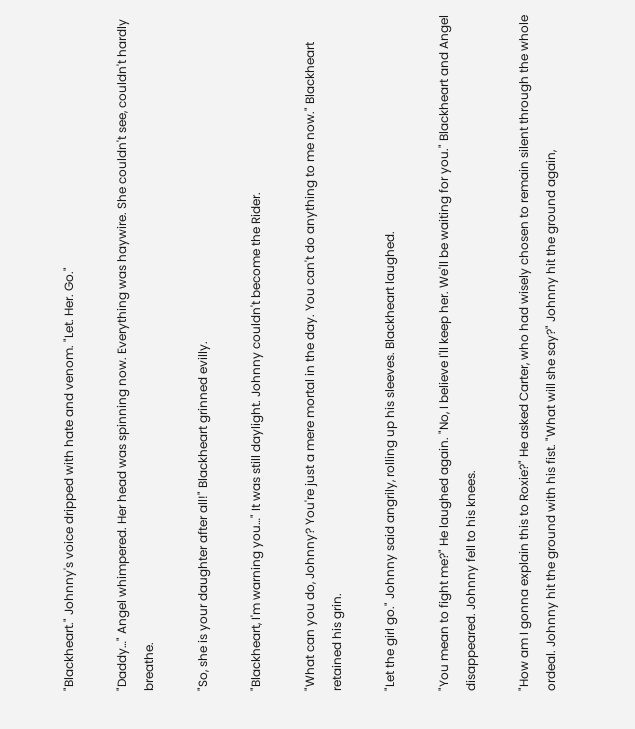"Blackheart." Johnny's voice dripped with hate and venom. "Let. Her. Go."

"Daddy…" Angel whimpered. Her head was spinning now. Everything was haywire. She couldn't see, couldn't hardly breathe.

"So, she is your daughter after all!" Blackheart grinned evilly.

"Blackheart, I'm warning you…" It was still daylight. Johnny couldn't become the Rider.

"What can you do, Johnny? You're just a mere mortal in the day. You can't do anything to me now." Blackheart retained his grin.

"Let the girl go." Johnny said angrily, rolling up his sleeves. Blackheart laughed.

"You mean to fight me?" He laughed again. "No, I believe I'll keep her. We'll be waiting for you." Blackheart and Angel disappeared. Johnny fell to his knees.

"How am I gonna explain this to Roxie?" He asked Carter, who had wisely chosen to remain silent through the whole ordeal. Johnny hit the ground with his fist. "What will she say?" Johnny hit the ground again,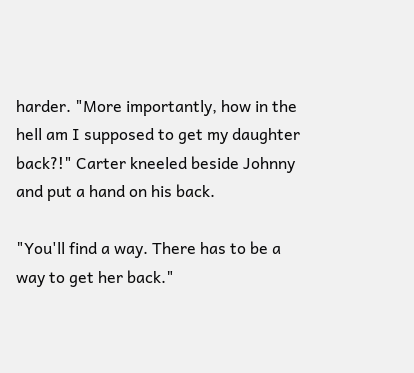harder. "More importantly, how in the hell am I supposed to get my daughter back?!" Carter kneeled beside Johnny and put a hand on his back.

"You'll find a way. There has to be a way to get her back."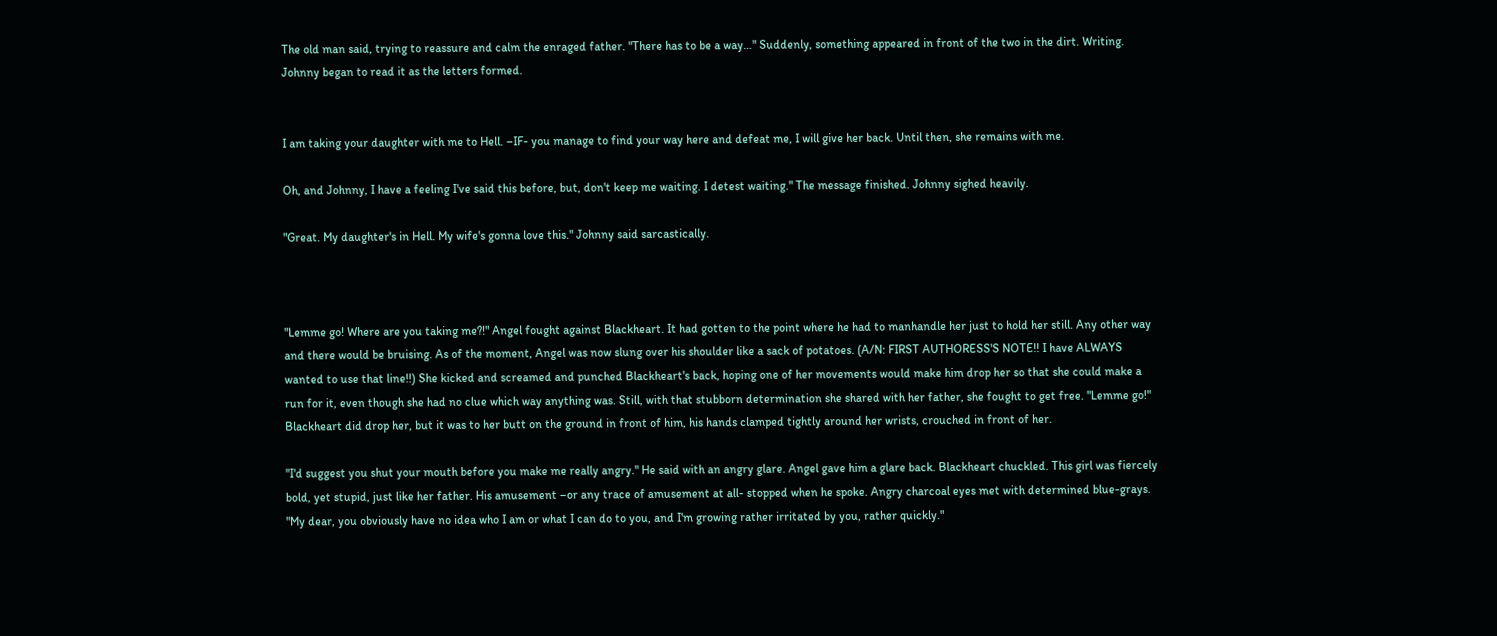The old man said, trying to reassure and calm the enraged father. "There has to be a way…" Suddenly, something appeared in front of the two in the dirt. Writing. Johnny began to read it as the letters formed.


I am taking your daughter with me to Hell. –IF- you manage to find your way here and defeat me, I will give her back. Until then, she remains with me.

Oh, and Johnny, I have a feeling I've said this before, but, don't keep me waiting. I detest waiting." The message finished. Johnny sighed heavily.

"Great. My daughter's in Hell. My wife's gonna love this." Johnny said sarcastically.



"Lemme go! Where are you taking me?!" Angel fought against Blackheart. It had gotten to the point where he had to manhandle her just to hold her still. Any other way and there would be bruising. As of the moment, Angel was now slung over his shoulder like a sack of potatoes. (A/N: FIRST AUTHORESS'S NOTE!! I have ALWAYS wanted to use that line!!) She kicked and screamed and punched Blackheart's back, hoping one of her movements would make him drop her so that she could make a run for it, even though she had no clue which way anything was. Still, with that stubborn determination she shared with her father, she fought to get free. "Lemme go!" Blackheart did drop her, but it was to her butt on the ground in front of him, his hands clamped tightly around her wrists, crouched in front of her.

"I'd suggest you shut your mouth before you make me really angry." He said with an angry glare. Angel gave him a glare back. Blackheart chuckled. This girl was fiercely bold, yet stupid, just like her father. His amusement –or any trace of amusement at all- stopped when he spoke. Angry charcoal eyes met with determined blue-grays. "My dear, you obviously have no idea who I am or what I can do to you, and I'm growing rather irritated by you, rather quickly."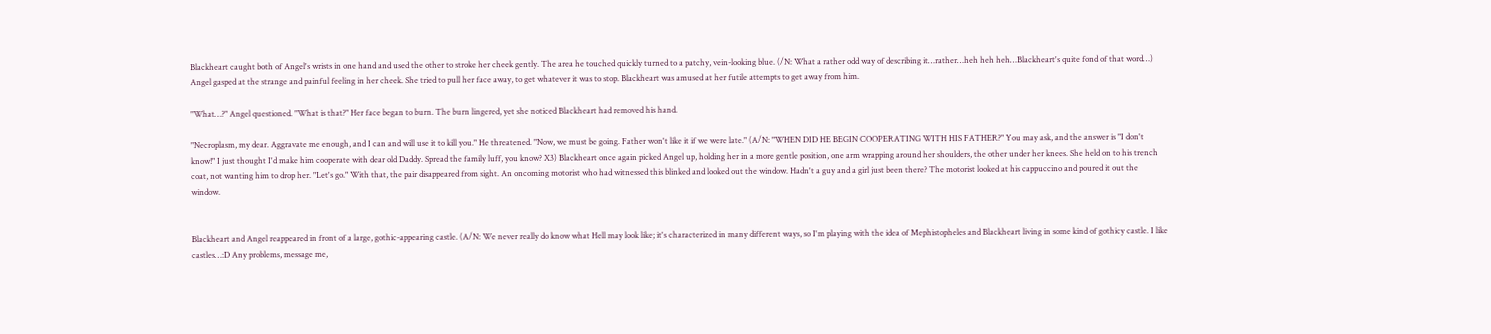Blackheart caught both of Angel's wrists in one hand and used the other to stroke her cheek gently. The area he touched quickly turned to a patchy, vein-looking blue. (/N: What a rather odd way of describing it…rather…heh heh heh…Blackheart's quite fond of that word…) Angel gasped at the strange and painful feeling in her cheek. She tried to pull her face away, to get whatever it was to stop. Blackheart was amused at her futile attempts to get away from him.

"What…?" Angel questioned. "What is that?" Her face began to burn. The burn lingered, yet she noticed Blackheart had removed his hand.

"Necroplasm, my dear. Aggravate me enough, and I can and will use it to kill you." He threatened. "Now, we must be going. Father won't like it if we were late." (A/N: "WHEN DID HE BEGIN COOPERATING WITH HIS FATHER?" You may ask, and the answer is "I don't know!" I just thought I'd make him cooperate with dear old Daddy. Spread the family luff, you know? X3) Blackheart once again picked Angel up, holding her in a more gentle position, one arm wrapping around her shoulders, the other under her knees. She held on to his trench coat, not wanting him to drop her. "Let's go." With that, the pair disappeared from sight. An oncoming motorist who had witnessed this blinked and looked out the window. Hadn't a guy and a girl just been there? The motorist looked at his cappuccino and poured it out the window.


Blackheart and Angel reappeared in front of a large, gothic-appearing castle. (A/N: We never really do know what Hell may look like; it's characterized in many different ways, so I'm playing with the idea of Mephistopheles and Blackheart living in some kind of gothicy castle. I like castles…:D Any problems, message me,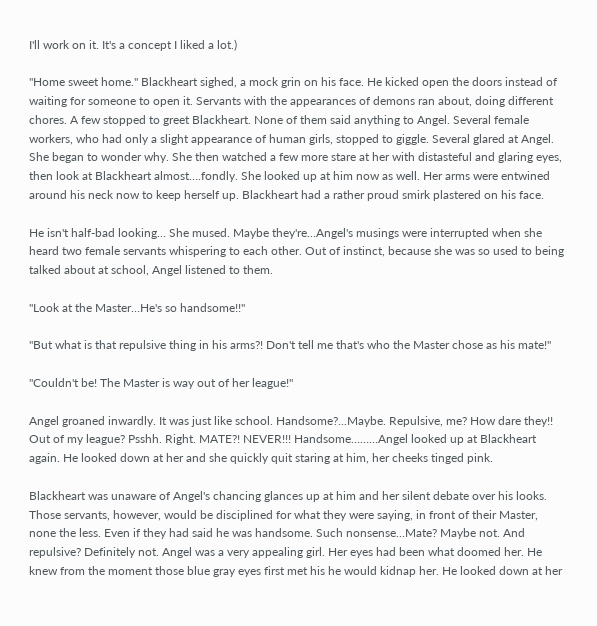I'll work on it. It's a concept I liked a lot.)

"Home sweet home." Blackheart sighed, a mock grin on his face. He kicked open the doors instead of waiting for someone to open it. Servants with the appearances of demons ran about, doing different chores. A few stopped to greet Blackheart. None of them said anything to Angel. Several female workers, who had only a slight appearance of human girls, stopped to giggle. Several glared at Angel. She began to wonder why. She then watched a few more stare at her with distasteful and glaring eyes, then look at Blackheart almost….fondly. She looked up at him now as well. Her arms were entwined around his neck now to keep herself up. Blackheart had a rather proud smirk plastered on his face.

He isn't half-bad looking… She mused. Maybe they're…Angel's musings were interrupted when she heard two female servants whispering to each other. Out of instinct, because she was so used to being talked about at school, Angel listened to them.

"Look at the Master…He's so handsome!!"

"But what is that repulsive thing in his arms?! Don't tell me that's who the Master chose as his mate!"

"Couldn't be! The Master is way out of her league!"

Angel groaned inwardly. It was just like school. Handsome?...Maybe. Repulsive, me? How dare they!! Out of my league? Psshh. Right. MATE?! NEVER!!! Handsome………Angel looked up at Blackheart again. He looked down at her and she quickly quit staring at him, her cheeks tinged pink.

Blackheart was unaware of Angel's chancing glances up at him and her silent debate over his looks. Those servants, however, would be disciplined for what they were saying, in front of their Master, none the less. Even if they had said he was handsome. Such nonsense…Mate? Maybe not. And repulsive? Definitely not. Angel was a very appealing girl. Her eyes had been what doomed her. He knew from the moment those blue gray eyes first met his he would kidnap her. He looked down at her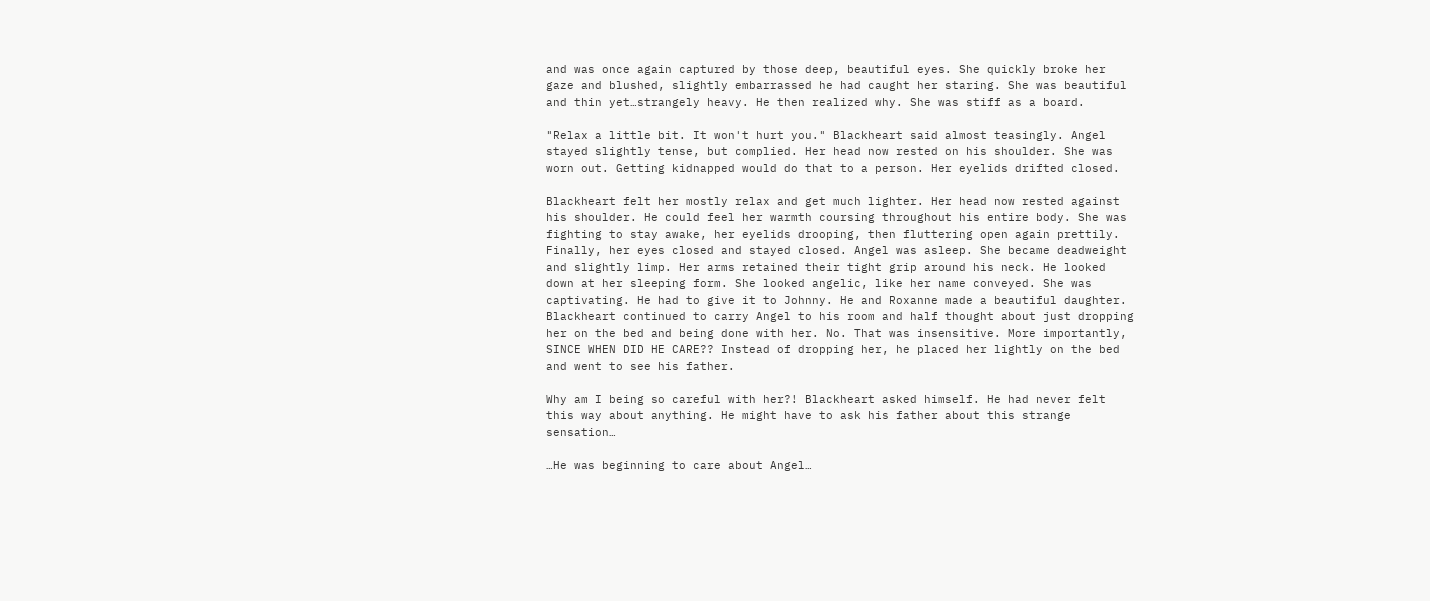and was once again captured by those deep, beautiful eyes. She quickly broke her gaze and blushed, slightly embarrassed he had caught her staring. She was beautiful and thin yet…strangely heavy. He then realized why. She was stiff as a board.

"Relax a little bit. It won't hurt you." Blackheart said almost teasingly. Angel stayed slightly tense, but complied. Her head now rested on his shoulder. She was worn out. Getting kidnapped would do that to a person. Her eyelids drifted closed.

Blackheart felt her mostly relax and get much lighter. Her head now rested against his shoulder. He could feel her warmth coursing throughout his entire body. She was fighting to stay awake, her eyelids drooping, then fluttering open again prettily. Finally, her eyes closed and stayed closed. Angel was asleep. She became deadweight and slightly limp. Her arms retained their tight grip around his neck. He looked down at her sleeping form. She looked angelic, like her name conveyed. She was captivating. He had to give it to Johnny. He and Roxanne made a beautiful daughter. Blackheart continued to carry Angel to his room and half thought about just dropping her on the bed and being done with her. No. That was insensitive. More importantly, SINCE WHEN DID HE CARE?? Instead of dropping her, he placed her lightly on the bed and went to see his father.

Why am I being so careful with her?! Blackheart asked himself. He had never felt this way about anything. He might have to ask his father about this strange sensation…

…He was beginning to care about Angel…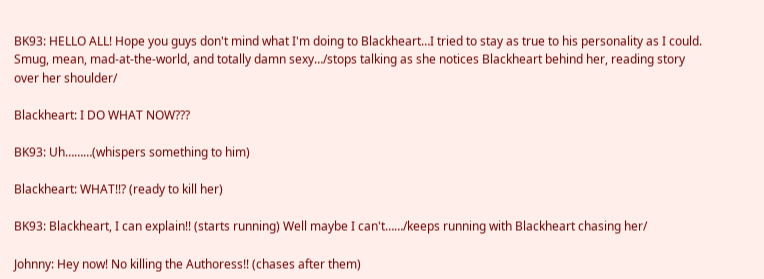BK93: HELLO ALL! Hope you guys don't mind what I'm doing to Blackheart…I tried to stay as true to his personality as I could. Smug, mean, mad-at-the-world, and totally damn sexy…/stops talking as she notices Blackheart behind her, reading story over her shoulder/

Blackheart: I DO WHAT NOW???

BK93: Uh………(whispers something to him)

Blackheart: WHAT!!? (ready to kill her)

BK93: Blackheart, I can explain!! (starts running) Well maybe I can't……/keeps running with Blackheart chasing her/

Johnny: Hey now! No killing the Authoress!! (chases after them)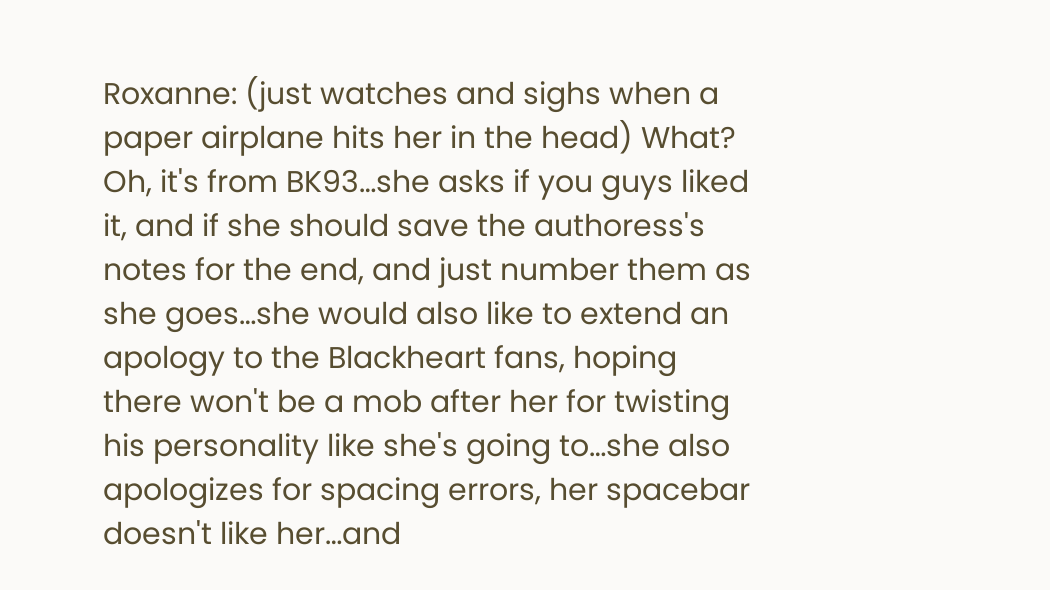Roxanne: (just watches and sighs when a paper airplane hits her in the head) What? Oh, it's from BK93…she asks if you guys liked it, and if she should save the authoress's notes for the end, and just number them as she goes…she would also like to extend an apology to the Blackheart fans, hoping there won't be a mob after her for twisting his personality like she's going to…she also apologizes for spacing errors, her spacebar doesn't like her…and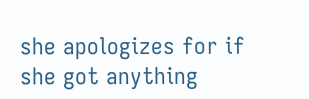she apologizes for if she got anything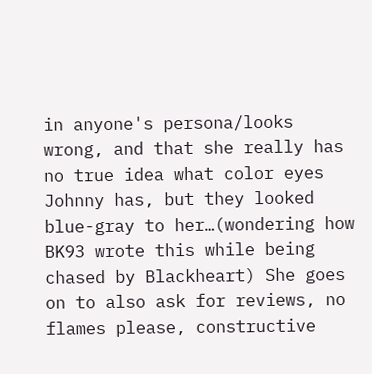in anyone's persona/looks wrong, and that she really has no true idea what color eyes Johnny has, but they looked blue-gray to her…(wondering how BK93 wrote this while being chased by Blackheart) She goes on to also ask for reviews, no flames please, constructive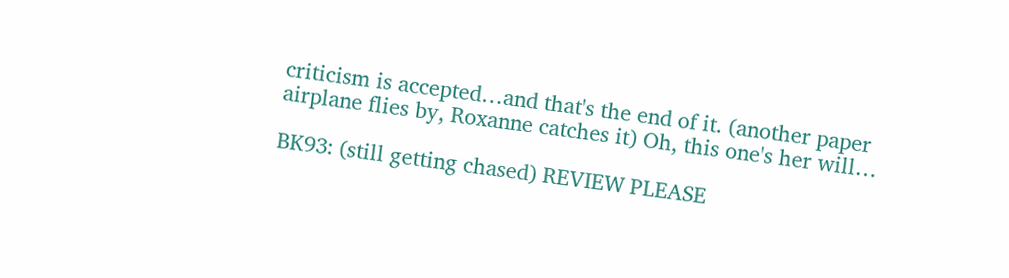criticism is accepted…and that's the end of it. (another paper airplane flies by, Roxanne catches it) Oh, this one's her will…

BK93: (still getting chased) REVIEW PLEASE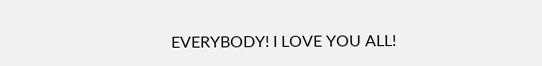EVERYBODY! I LOVE YOU ALL!